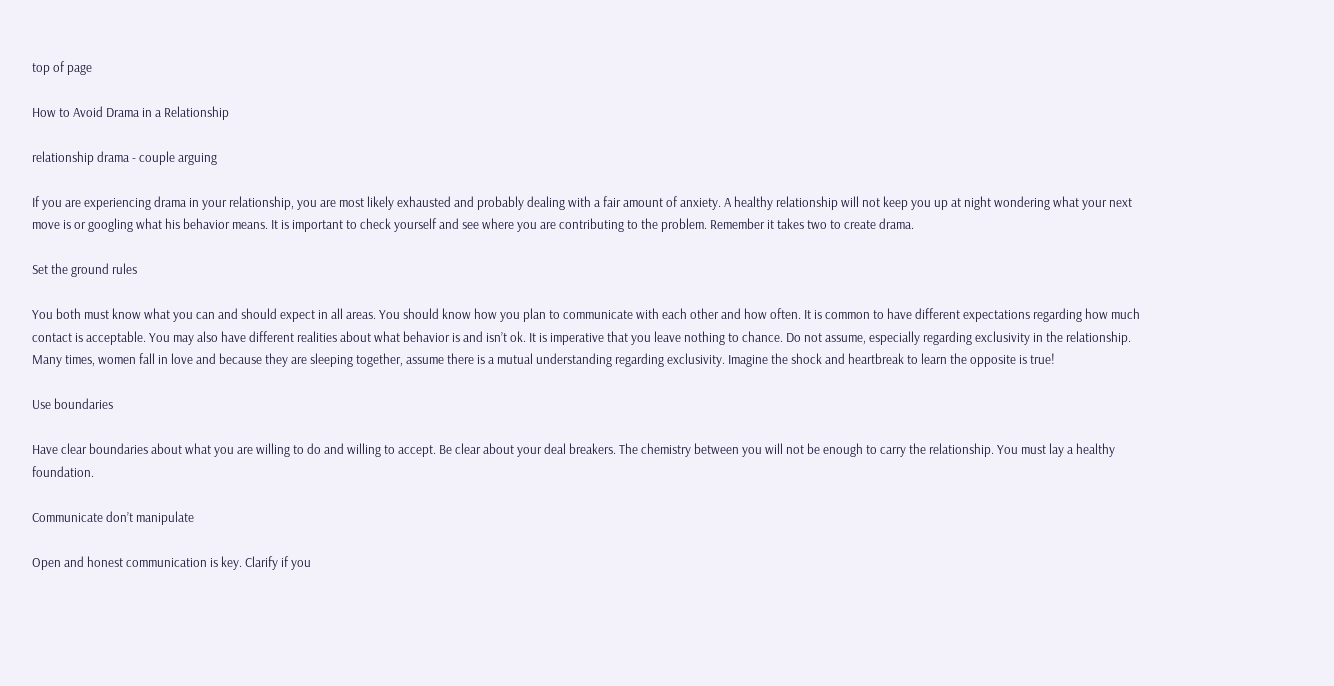top of page

How to Avoid Drama in a Relationship

relationship drama - couple arguing

If you are experiencing drama in your relationship, you are most likely exhausted and probably dealing with a fair amount of anxiety. A healthy relationship will not keep you up at night wondering what your next move is or googling what his behavior means. It is important to check yourself and see where you are contributing to the problem. Remember it takes two to create drama.

Set the ground rules

You both must know what you can and should expect in all areas. You should know how you plan to communicate with each other and how often. It is common to have different expectations regarding how much contact is acceptable. You may also have different realities about what behavior is and isn’t ok. It is imperative that you leave nothing to chance. Do not assume, especially regarding exclusivity in the relationship. Many times, women fall in love and because they are sleeping together, assume there is a mutual understanding regarding exclusivity. Imagine the shock and heartbreak to learn the opposite is true!

Use boundaries

Have clear boundaries about what you are willing to do and willing to accept. Be clear about your deal breakers. The chemistry between you will not be enough to carry the relationship. You must lay a healthy foundation.

Communicate don’t manipulate

Open and honest communication is key. Clarify if you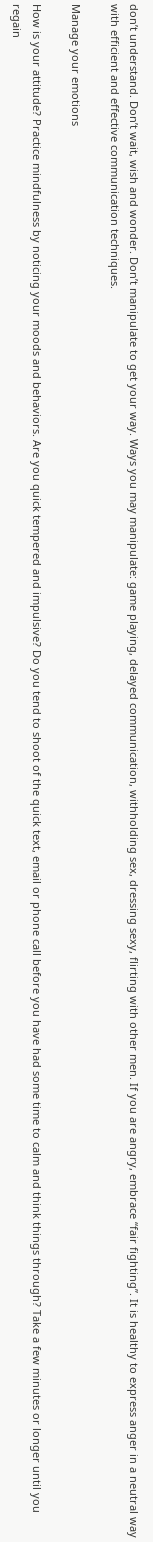don’t understand. Don’t wait, wish and wonder. Don’t manipulate to get your way. Ways you may manipulate: game playing, delayed communication, withholding sex, dressing sexy, flirting with other men. If you are angry, embrace “fair fighting”. It is healthy to express anger in a neutral way with efficient and effective communication techniques.

Manage your emotions

How is your attitude? Practice mindfulness by noticing your moods and behaviors. Are you quick tempered and impulsive? Do you tend to shoot of the quick text, email or phone call before you have had some time to calm and think things through? Take a few minutes or longer until you regain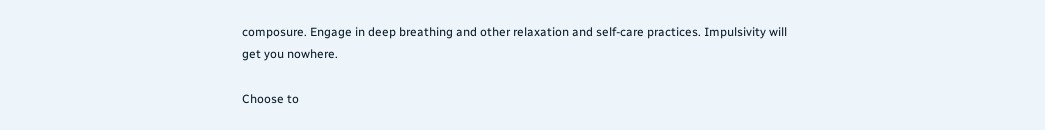composure. Engage in deep breathing and other relaxation and self-care practices. Impulsivity will get you nowhere.

Choose to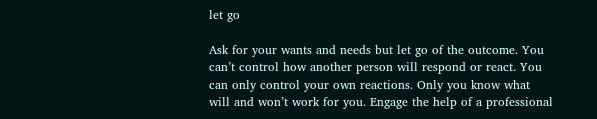let go

Ask for your wants and needs but let go of the outcome. You can’t control how another person will respond or react. You can only control your own reactions. Only you know what will and won’t work for you. Engage the help of a professional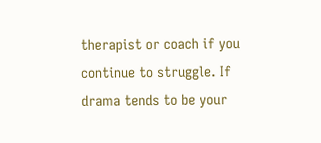therapist or coach if you continue to struggle. If drama tends to be your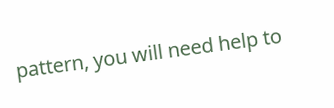pattern, you will need help to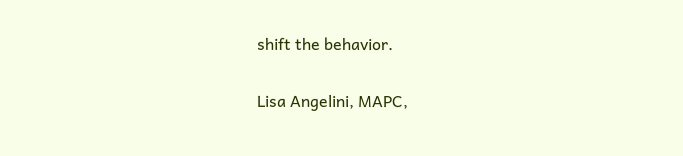shift the behavior.

Lisa Angelini, MAPC,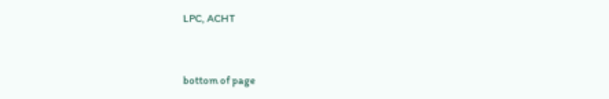LPC, ACHT


bottom of page